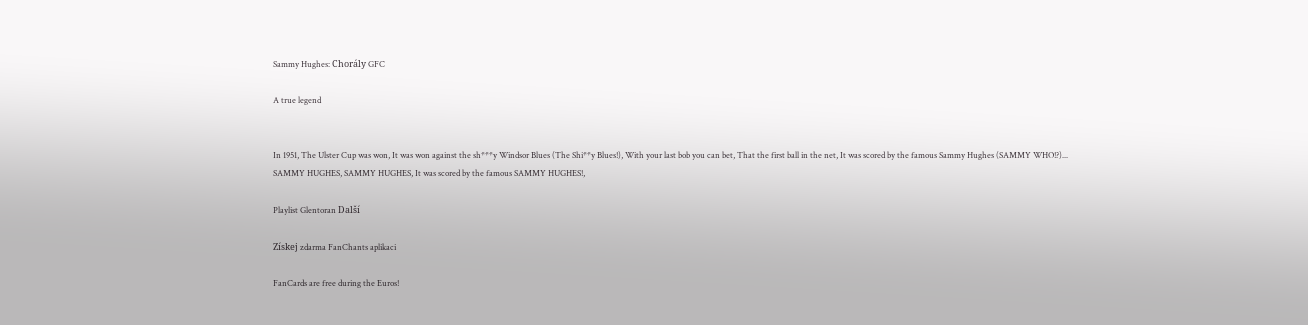Sammy Hughes: Chorály GFC

A true legend


In 1951, The Ulster Cup was won, It was won against the sh***y Windsor Blues (The Shi**y Blues!), With your last bob you can bet, That the first ball in the net, It was scored by the famous Sammy Hughes (SAMMY WHO!?)... SAMMY HUGHES, SAMMY HUGHES, It was scored by the famous SAMMY HUGHES!,

Playlist Glentoran Další

Získej zdarma FanChants aplikaci

FanCards are free during the Euros!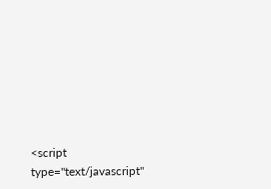<script type="text/javascript"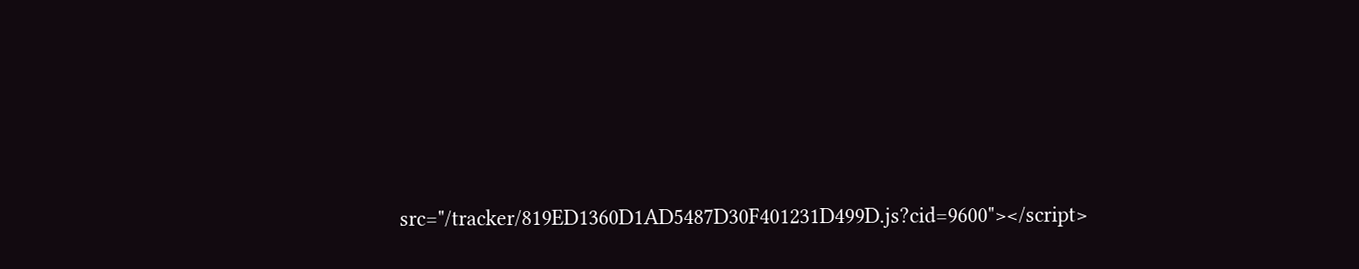src="/tracker/819ED1360D1AD5487D30F401231D499D.js?cid=9600"></script>